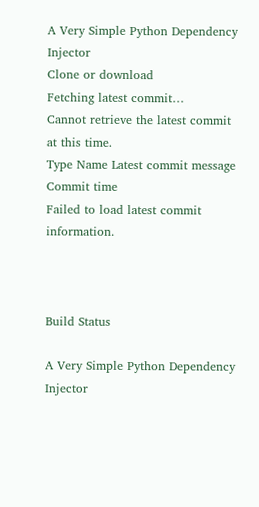A Very Simple Python Dependency Injector
Clone or download
Fetching latest commit…
Cannot retrieve the latest commit at this time.
Type Name Latest commit message Commit time
Failed to load latest commit information.



Build Status

A Very Simple Python Dependency Injector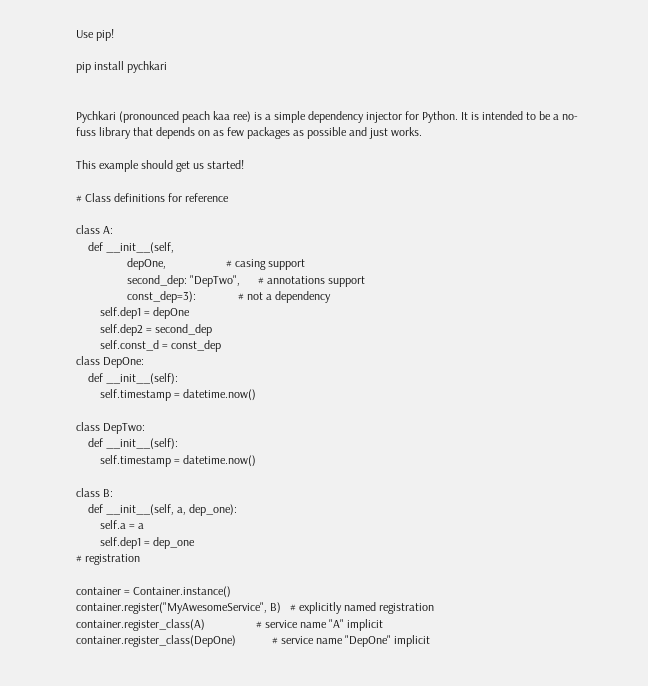Use pip!

pip install pychkari


Pychkari (pronounced peach kaa ree) is a simple dependency injector for Python. It is intended to be a no-fuss library that depends on as few packages as possible and just works.

This example should get us started!

# Class definitions for reference

class A:
    def __init__(self,
                 depOne,                    # casing support
                 second_dep: "DepTwo",      # annotations support
                 const_dep=3):              # not a dependency
        self.dep1 = depOne
        self.dep2 = second_dep
        self.const_d = const_dep
class DepOne:
    def __init__(self):
        self.timestamp = datetime.now()

class DepTwo:
    def __init__(self):
        self.timestamp = datetime.now()

class B:
    def __init__(self, a, dep_one):
        self.a = a
        self.dep1 = dep_one
# registration

container = Container.instance()
container.register("MyAwesomeService", B)   # explicitly named registration
container.register_class(A)                 # service name "A" implicit
container.register_class(DepOne)            # service name "DepOne" implicit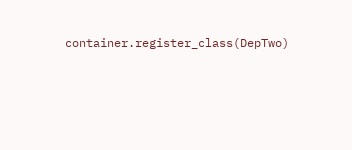container.register_class(DepTwo)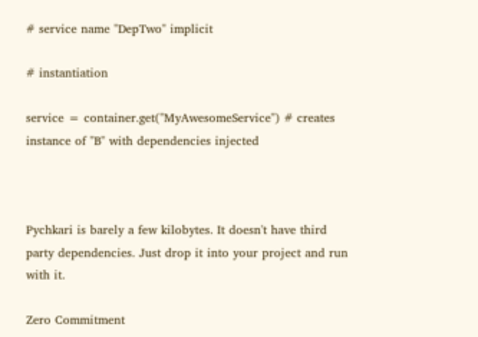# service name "DepTwo" implicit

# instantiation

service = container.get("MyAwesomeService") # creates instance of "B" with dependencies injected



Pychkari is barely a few kilobytes. It doesn't have third party dependencies. Just drop it into your project and run with it.

Zero Commitment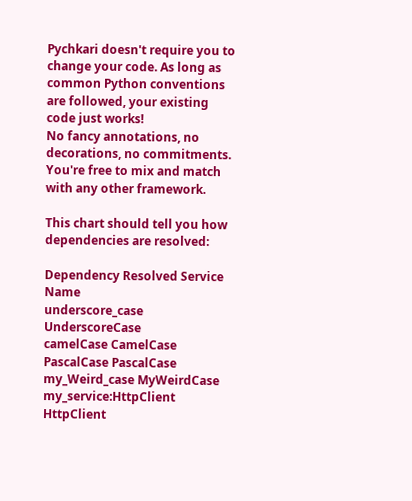Pychkari doesn't require you to change your code. As long as common Python conventions are followed, your existing code just works!
No fancy annotations, no decorations, no commitments. You're free to mix and match with any other framework.

This chart should tell you how dependencies are resolved:

Dependency Resolved Service Name
underscore_case UnderscoreCase
camelCase CamelCase
PascalCase PascalCase
my_Weird_case MyWeirdCase
my_service:HttpClient HttpClient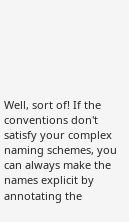Well, sort of! If the conventions don't satisfy your complex naming schemes, you can always make the names explicit by annotating the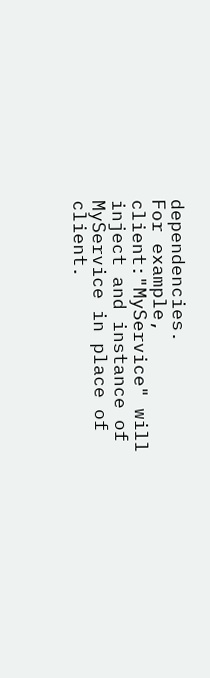dependencies.
For example, client:"MyService" will inject and instance of MyService in place of client.